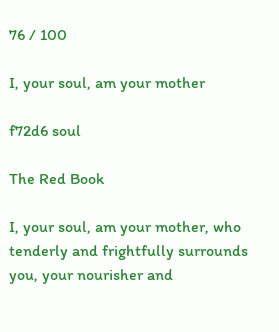76 / 100

I, your soul, am your mother

f72d6 soul

The Red Book

I, your soul, am your mother, who tenderly and frightfully surrounds you, your nourisher and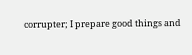corrupter; I prepare good things and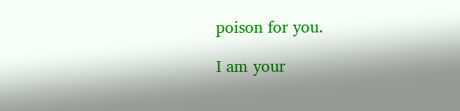poison for you.

I am your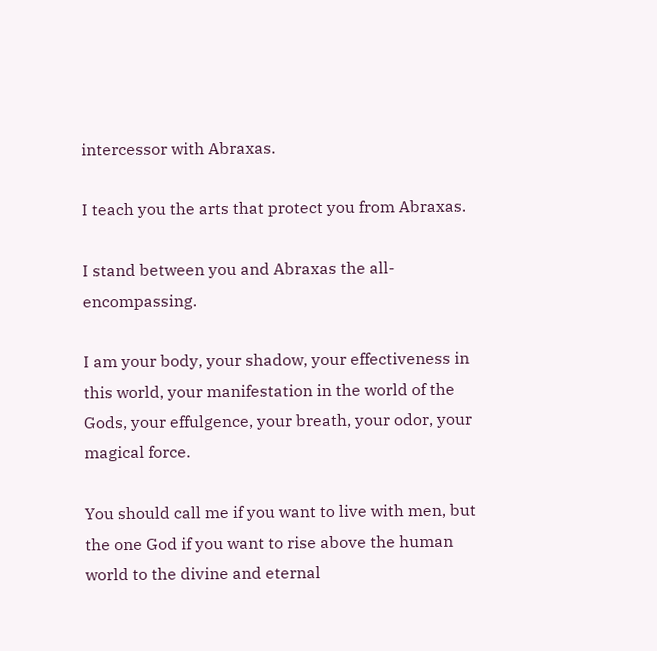intercessor with Abraxas.

I teach you the arts that protect you from Abraxas.

I stand between you and Abraxas the all-encompassing.

I am your body, your shadow, your effectiveness in this world, your manifestation in the world of the Gods, your effulgence, your breath, your odor, your magical force.

You should call me if you want to live with men, but the one God if you want to rise above the human world to the divine and eternal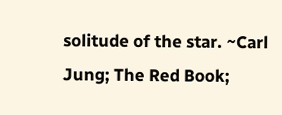solitude of the star. ~Carl Jung; The Red Book;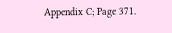Appendix C; Page 371.